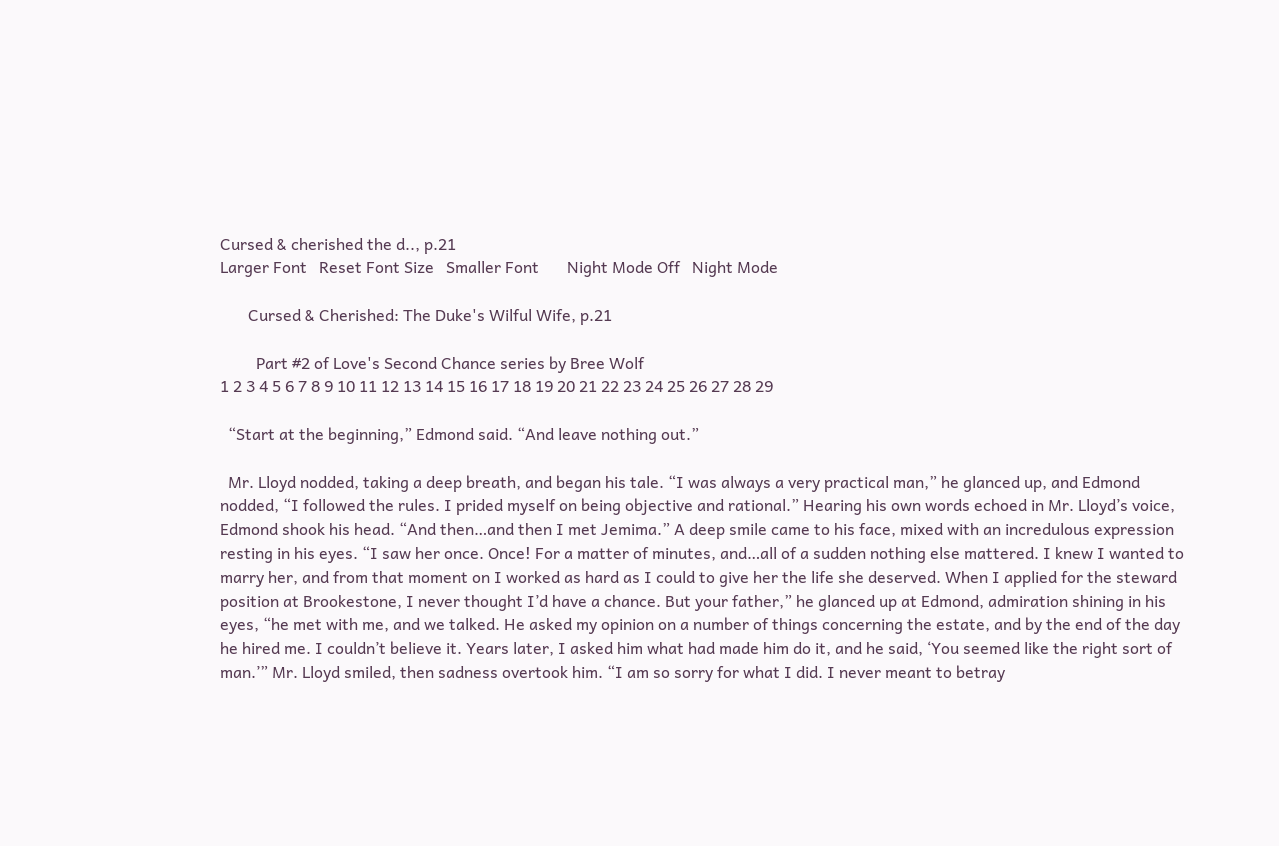Cursed & cherished the d.., p.21
Larger Font   Reset Font Size   Smaller Font       Night Mode Off   Night Mode

       Cursed & Cherished: The Duke's Wilful Wife, p.21

         Part #2 of Love's Second Chance series by Bree Wolf
1 2 3 4 5 6 7 8 9 10 11 12 13 14 15 16 17 18 19 20 21 22 23 24 25 26 27 28 29

  “Start at the beginning,” Edmond said. “And leave nothing out.”

  Mr. Lloyd nodded, taking a deep breath, and began his tale. “I was always a very practical man,” he glanced up, and Edmond nodded, “I followed the rules. I prided myself on being objective and rational.” Hearing his own words echoed in Mr. Lloyd’s voice, Edmond shook his head. “And then…and then I met Jemima.” A deep smile came to his face, mixed with an incredulous expression resting in his eyes. “I saw her once. Once! For a matter of minutes, and…all of a sudden nothing else mattered. I knew I wanted to marry her, and from that moment on I worked as hard as I could to give her the life she deserved. When I applied for the steward position at Brookestone, I never thought I’d have a chance. But your father,” he glanced up at Edmond, admiration shining in his eyes, “he met with me, and we talked. He asked my opinion on a number of things concerning the estate, and by the end of the day he hired me. I couldn’t believe it. Years later, I asked him what had made him do it, and he said, ‘You seemed like the right sort of man.’” Mr. Lloyd smiled, then sadness overtook him. “I am so sorry for what I did. I never meant to betray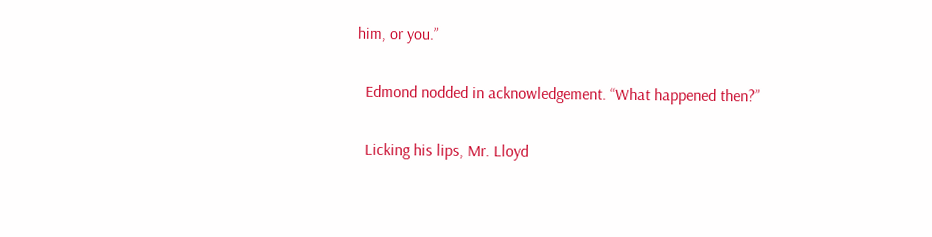him, or you.”

  Edmond nodded in acknowledgement. “What happened then?”

  Licking his lips, Mr. Lloyd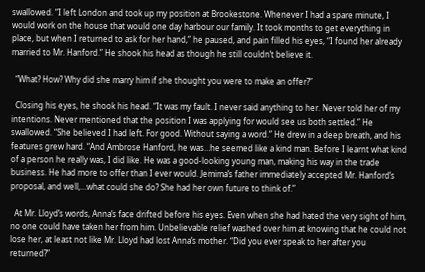swallowed. “I left London and took up my position at Brookestone. Whenever I had a spare minute, I would work on the house that would one day harbour our family. It took months to get everything in place, but when I returned to ask for her hand,” he paused, and pain filled his eyes, “I found her already married to Mr. Hanford.” He shook his head as though he still couldn’t believe it.

  “What? How? Why did she marry him if she thought you were to make an offer?”

  Closing his eyes, he shook his head. “It was my fault. I never said anything to her. Never told her of my intentions. Never mentioned that the position I was applying for would see us both settled.” He swallowed. “She believed I had left. For good. Without saying a word.” He drew in a deep breath, and his features grew hard. “And Ambrose Hanford, he was…he seemed like a kind man. Before I learnt what kind of a person he really was, I did like. He was a good-looking young man, making his way in the trade business. He had more to offer than I ever would. Jemima’s father immediately accepted Mr. Hanford’s proposal, and well,…what could she do? She had her own future to think of.”

  At Mr. Lloyd’s words, Anna’s face drifted before his eyes. Even when she had hated the very sight of him, no one could have taken her from him. Unbelievable relief washed over him at knowing that he could not lose her, at least not like Mr. Lloyd had lost Anna’s mother. “Did you ever speak to her after you returned?”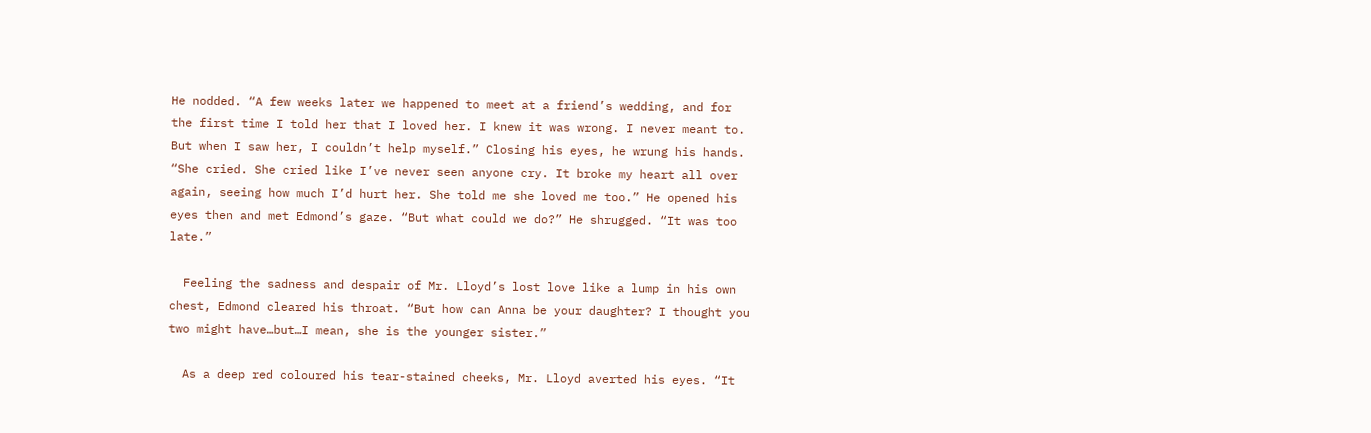He nodded. “A few weeks later we happened to meet at a friend’s wedding, and for the first time I told her that I loved her. I knew it was wrong. I never meant to. But when I saw her, I couldn’t help myself.” Closing his eyes, he wrung his hands. “She cried. She cried like I’ve never seen anyone cry. It broke my heart all over again, seeing how much I’d hurt her. She told me she loved me too.” He opened his eyes then and met Edmond’s gaze. “But what could we do?” He shrugged. “It was too late.”

  Feeling the sadness and despair of Mr. Lloyd’s lost love like a lump in his own chest, Edmond cleared his throat. “But how can Anna be your daughter? I thought you two might have…but…I mean, she is the younger sister.”

  As a deep red coloured his tear-stained cheeks, Mr. Lloyd averted his eyes. “It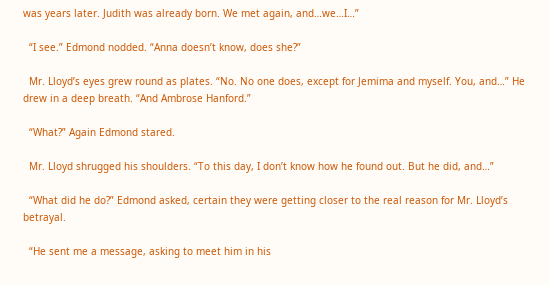was years later. Judith was already born. We met again, and…we…I…”

  “I see.” Edmond nodded. “Anna doesn’t know, does she?”

  Mr. Lloyd’s eyes grew round as plates. “No. No one does, except for Jemima and myself. You, and…” He drew in a deep breath. “And Ambrose Hanford.”

  “What?” Again Edmond stared.

  Mr. Lloyd shrugged his shoulders. “To this day, I don’t know how he found out. But he did, and…”

  “What did he do?” Edmond asked, certain they were getting closer to the real reason for Mr. Lloyd’s betrayal.

  “He sent me a message, asking to meet him in his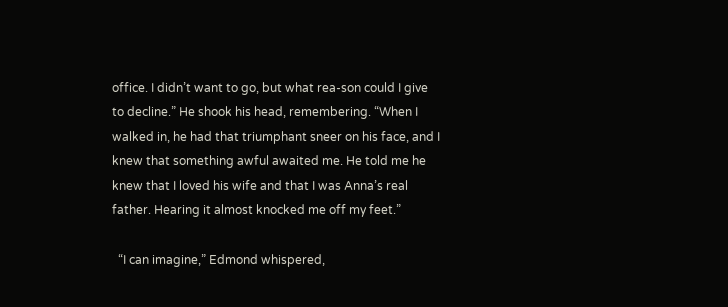office. I didn’t want to go, but what rea-son could I give to decline.” He shook his head, remembering. “When I walked in, he had that triumphant sneer on his face, and I knew that something awful awaited me. He told me he knew that I loved his wife and that I was Anna’s real father. Hearing it almost knocked me off my feet.”

  “I can imagine,” Edmond whispered,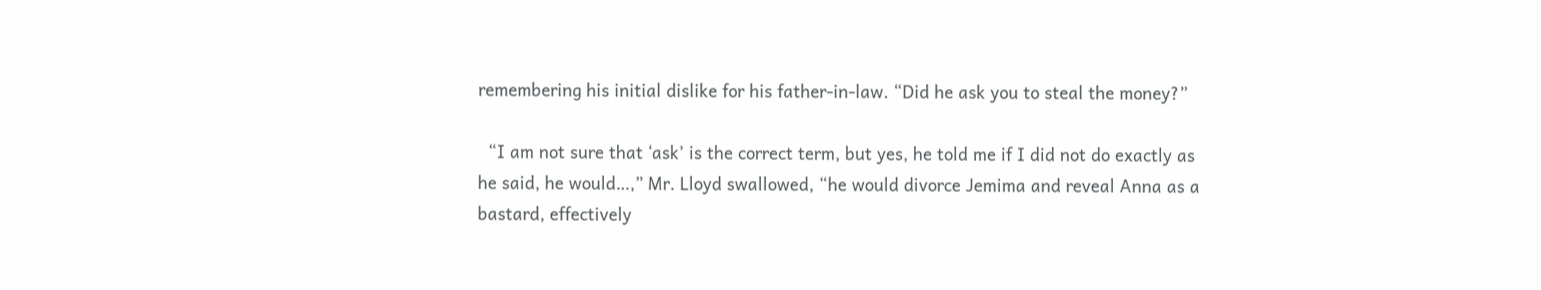remembering his initial dislike for his father-in-law. “Did he ask you to steal the money?”

  “I am not sure that ‘ask’ is the correct term, but yes, he told me if I did not do exactly as he said, he would…,” Mr. Lloyd swallowed, “he would divorce Jemima and reveal Anna as a bastard, effectively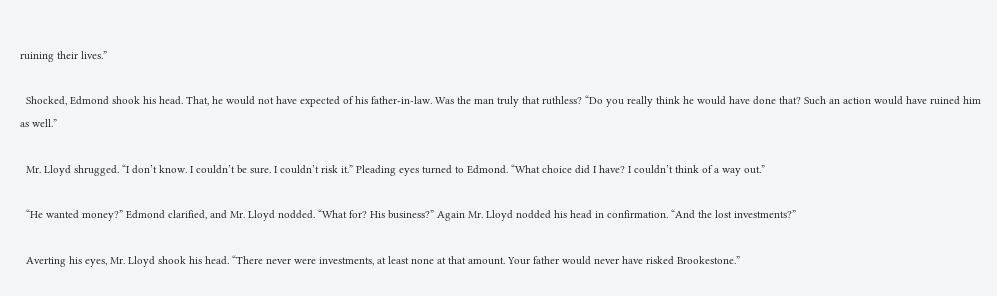ruining their lives.”

  Shocked, Edmond shook his head. That, he would not have expected of his father-in-law. Was the man truly that ruthless? “Do you really think he would have done that? Such an action would have ruined him as well.”

  Mr. Lloyd shrugged. “I don’t know. I couldn’t be sure. I couldn’t risk it.” Pleading eyes turned to Edmond. “What choice did I have? I couldn’t think of a way out.”

  “He wanted money?” Edmond clarified, and Mr. Lloyd nodded. “What for? His business?” Again Mr. Lloyd nodded his head in confirmation. “And the lost investments?”

  Averting his eyes, Mr. Lloyd shook his head. “There never were investments, at least none at that amount. Your father would never have risked Brookestone.”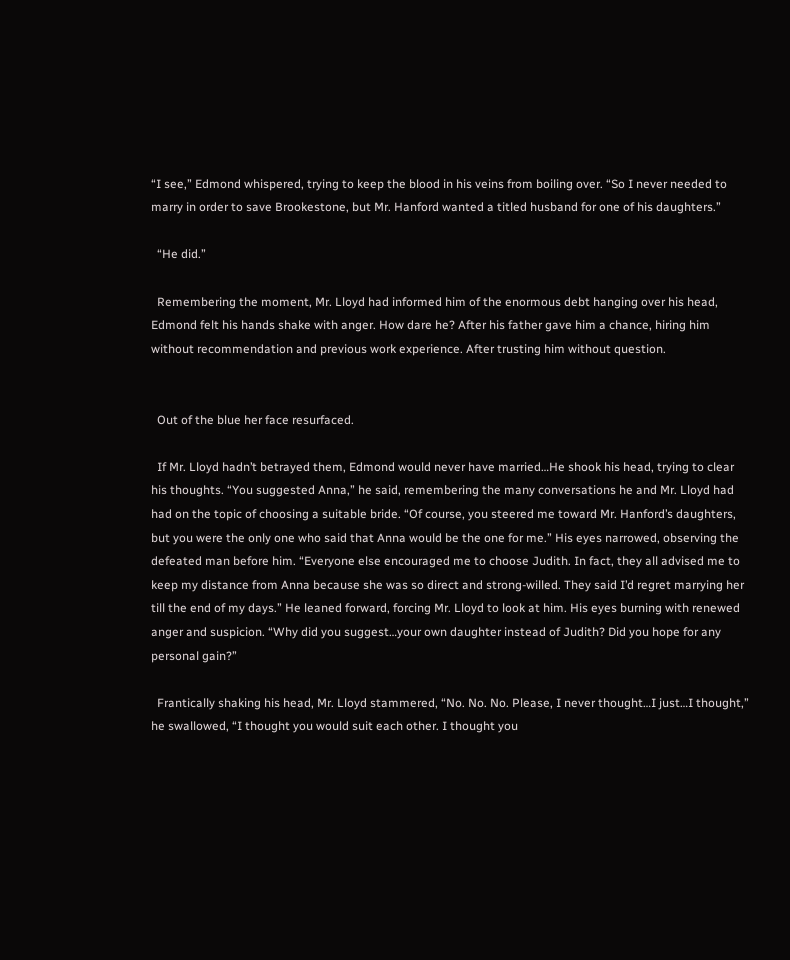“I see,” Edmond whispered, trying to keep the blood in his veins from boiling over. “So I never needed to marry in order to save Brookestone, but Mr. Hanford wanted a titled husband for one of his daughters.”

  “He did.”

  Remembering the moment, Mr. Lloyd had informed him of the enormous debt hanging over his head, Edmond felt his hands shake with anger. How dare he? After his father gave him a chance, hiring him without recommendation and previous work experience. After trusting him without question.


  Out of the blue her face resurfaced.

  If Mr. Lloyd hadn’t betrayed them, Edmond would never have married…He shook his head, trying to clear his thoughts. “You suggested Anna,” he said, remembering the many conversations he and Mr. Lloyd had had on the topic of choosing a suitable bride. “Of course, you steered me toward Mr. Hanford’s daughters, but you were the only one who said that Anna would be the one for me.” His eyes narrowed, observing the defeated man before him. “Everyone else encouraged me to choose Judith. In fact, they all advised me to keep my distance from Anna because she was so direct and strong-willed. They said I’d regret marrying her till the end of my days.” He leaned forward, forcing Mr. Lloyd to look at him. His eyes burning with renewed anger and suspicion. “Why did you suggest…your own daughter instead of Judith? Did you hope for any personal gain?”

  Frantically shaking his head, Mr. Lloyd stammered, “No. No. No. Please, I never thought…I just…I thought,” he swallowed, “I thought you would suit each other. I thought you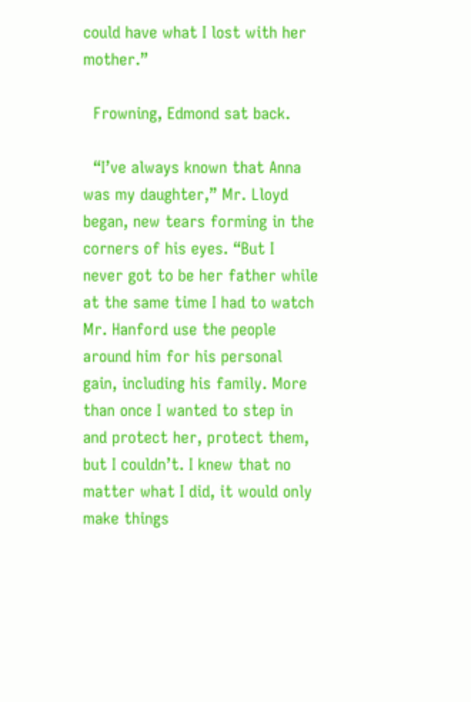could have what I lost with her mother.”

  Frowning, Edmond sat back.

  “I’ve always known that Anna was my daughter,” Mr. Lloyd began, new tears forming in the corners of his eyes. “But I never got to be her father while at the same time I had to watch Mr. Hanford use the people around him for his personal gain, including his family. More than once I wanted to step in and protect her, protect them, but I couldn’t. I knew that no matter what I did, it would only make things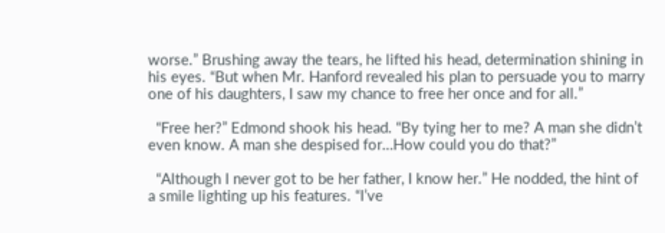worse.” Brushing away the tears, he lifted his head, determination shining in his eyes. “But when Mr. Hanford revealed his plan to persuade you to marry one of his daughters, I saw my chance to free her once and for all.”

  “Free her?” Edmond shook his head. “By tying her to me? A man she didn’t even know. A man she despised for…How could you do that?”

  “Although I never got to be her father, I know her.” He nodded, the hint of a smile lighting up his features. “I’ve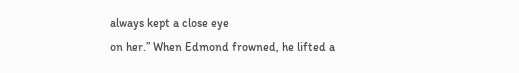always kept a close eye
on her.” When Edmond frowned, he lifted a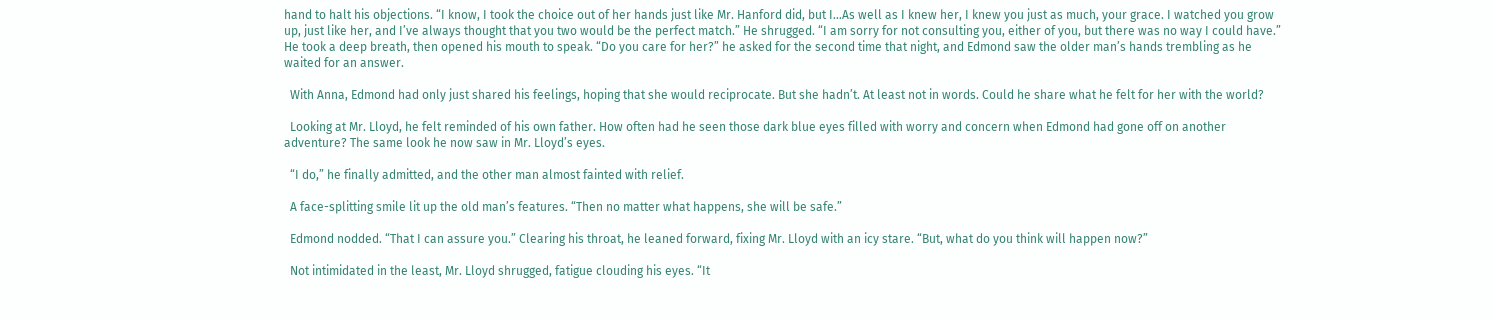hand to halt his objections. “I know, I took the choice out of her hands just like Mr. Hanford did, but I…As well as I knew her, I knew you just as much, your grace. I watched you grow up, just like her, and I’ve always thought that you two would be the perfect match.” He shrugged. “I am sorry for not consulting you, either of you, but there was no way I could have.” He took a deep breath, then opened his mouth to speak. “Do you care for her?” he asked for the second time that night, and Edmond saw the older man’s hands trembling as he waited for an answer.

  With Anna, Edmond had only just shared his feelings, hoping that she would reciprocate. But she hadn’t. At least not in words. Could he share what he felt for her with the world?

  Looking at Mr. Lloyd, he felt reminded of his own father. How often had he seen those dark blue eyes filled with worry and concern when Edmond had gone off on another adventure? The same look he now saw in Mr. Lloyd’s eyes.

  “I do,” he finally admitted, and the other man almost fainted with relief.

  A face-splitting smile lit up the old man’s features. “Then no matter what happens, she will be safe.”

  Edmond nodded. “That I can assure you.” Clearing his throat, he leaned forward, fixing Mr. Lloyd with an icy stare. “But, what do you think will happen now?”

  Not intimidated in the least, Mr. Lloyd shrugged, fatigue clouding his eyes. “It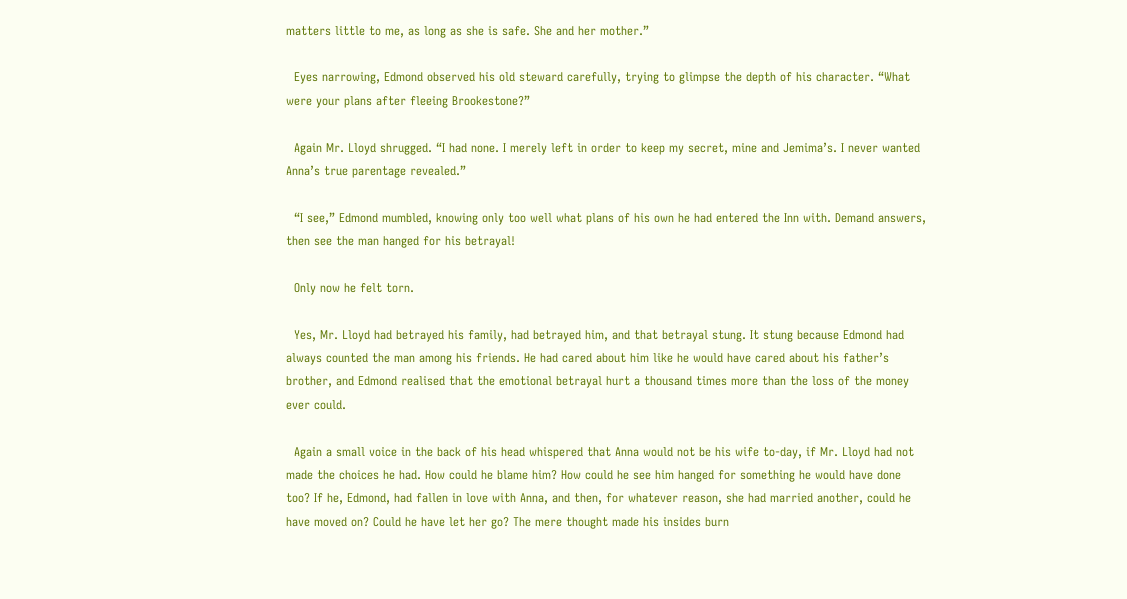matters little to me, as long as she is safe. She and her mother.”

  Eyes narrowing, Edmond observed his old steward carefully, trying to glimpse the depth of his character. “What were your plans after fleeing Brookestone?”

  Again Mr. Lloyd shrugged. “I had none. I merely left in order to keep my secret, mine and Jemima’s. I never wanted Anna’s true parentage revealed.”

  “I see,” Edmond mumbled, knowing only too well what plans of his own he had entered the Inn with. Demand answers, then see the man hanged for his betrayal!

  Only now he felt torn.

  Yes, Mr. Lloyd had betrayed his family, had betrayed him, and that betrayal stung. It stung because Edmond had always counted the man among his friends. He had cared about him like he would have cared about his father’s brother, and Edmond realised that the emotional betrayal hurt a thousand times more than the loss of the money ever could.

  Again a small voice in the back of his head whispered that Anna would not be his wife to-day, if Mr. Lloyd had not made the choices he had. How could he blame him? How could he see him hanged for something he would have done too? If he, Edmond, had fallen in love with Anna, and then, for whatever reason, she had married another, could he have moved on? Could he have let her go? The mere thought made his insides burn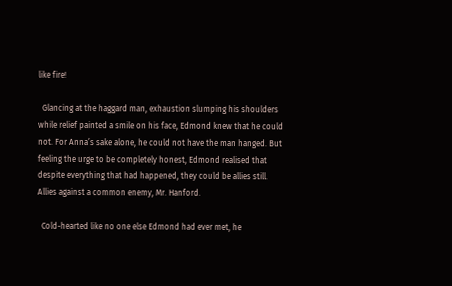like fire!

  Glancing at the haggard man, exhaustion slumping his shoulders while relief painted a smile on his face, Edmond knew that he could not. For Anna’s sake alone, he could not have the man hanged. But feeling the urge to be completely honest, Edmond realised that despite everything that had happened, they could be allies still. Allies against a common enemy, Mr. Hanford.

  Cold-hearted like no one else Edmond had ever met, he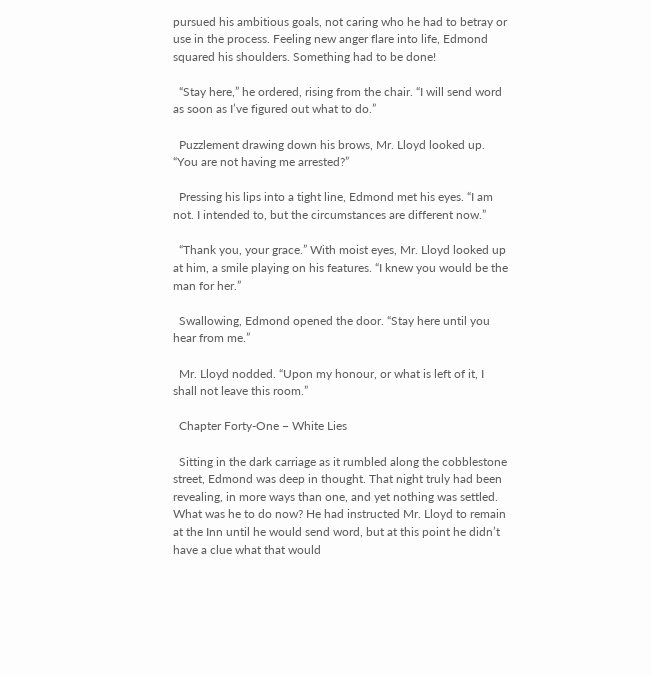pursued his ambitious goals, not caring who he had to betray or use in the process. Feeling new anger flare into life, Edmond squared his shoulders. Something had to be done!

  “Stay here,” he ordered, rising from the chair. “I will send word as soon as I’ve figured out what to do.”

  Puzzlement drawing down his brows, Mr. Lloyd looked up. “You are not having me arrested?”

  Pressing his lips into a tight line, Edmond met his eyes. “I am not. I intended to, but the circumstances are different now.”

  “Thank you, your grace.” With moist eyes, Mr. Lloyd looked up at him, a smile playing on his features. “I knew you would be the man for her.”

  Swallowing, Edmond opened the door. “Stay here until you hear from me.”

  Mr. Lloyd nodded. “Upon my honour, or what is left of it, I shall not leave this room.”

  Chapter Forty-One − White Lies

  Sitting in the dark carriage as it rumbled along the cobblestone street, Edmond was deep in thought. That night truly had been revealing, in more ways than one, and yet nothing was settled. What was he to do now? He had instructed Mr. Lloyd to remain at the Inn until he would send word, but at this point he didn’t have a clue what that would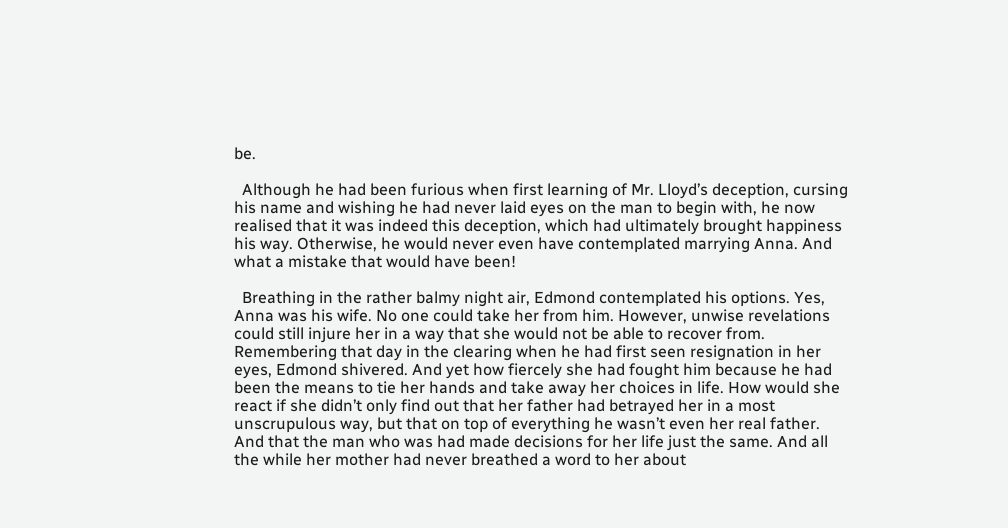be.

  Although he had been furious when first learning of Mr. Lloyd’s deception, cursing his name and wishing he had never laid eyes on the man to begin with, he now realised that it was indeed this deception, which had ultimately brought happiness his way. Otherwise, he would never even have contemplated marrying Anna. And what a mistake that would have been!

  Breathing in the rather balmy night air, Edmond contemplated his options. Yes, Anna was his wife. No one could take her from him. However, unwise revelations could still injure her in a way that she would not be able to recover from. Remembering that day in the clearing when he had first seen resignation in her eyes, Edmond shivered. And yet how fiercely she had fought him because he had been the means to tie her hands and take away her choices in life. How would she react if she didn’t only find out that her father had betrayed her in a most unscrupulous way, but that on top of everything he wasn’t even her real father. And that the man who was had made decisions for her life just the same. And all the while her mother had never breathed a word to her about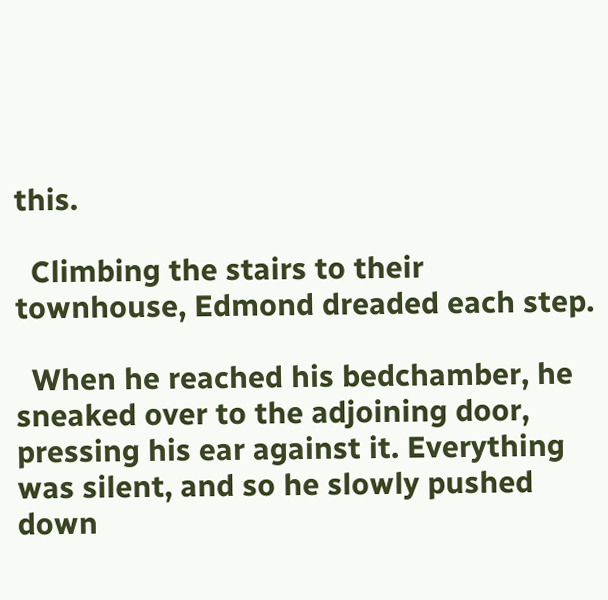this.

  Climbing the stairs to their townhouse, Edmond dreaded each step.

  When he reached his bedchamber, he sneaked over to the adjoining door, pressing his ear against it. Everything was silent, and so he slowly pushed down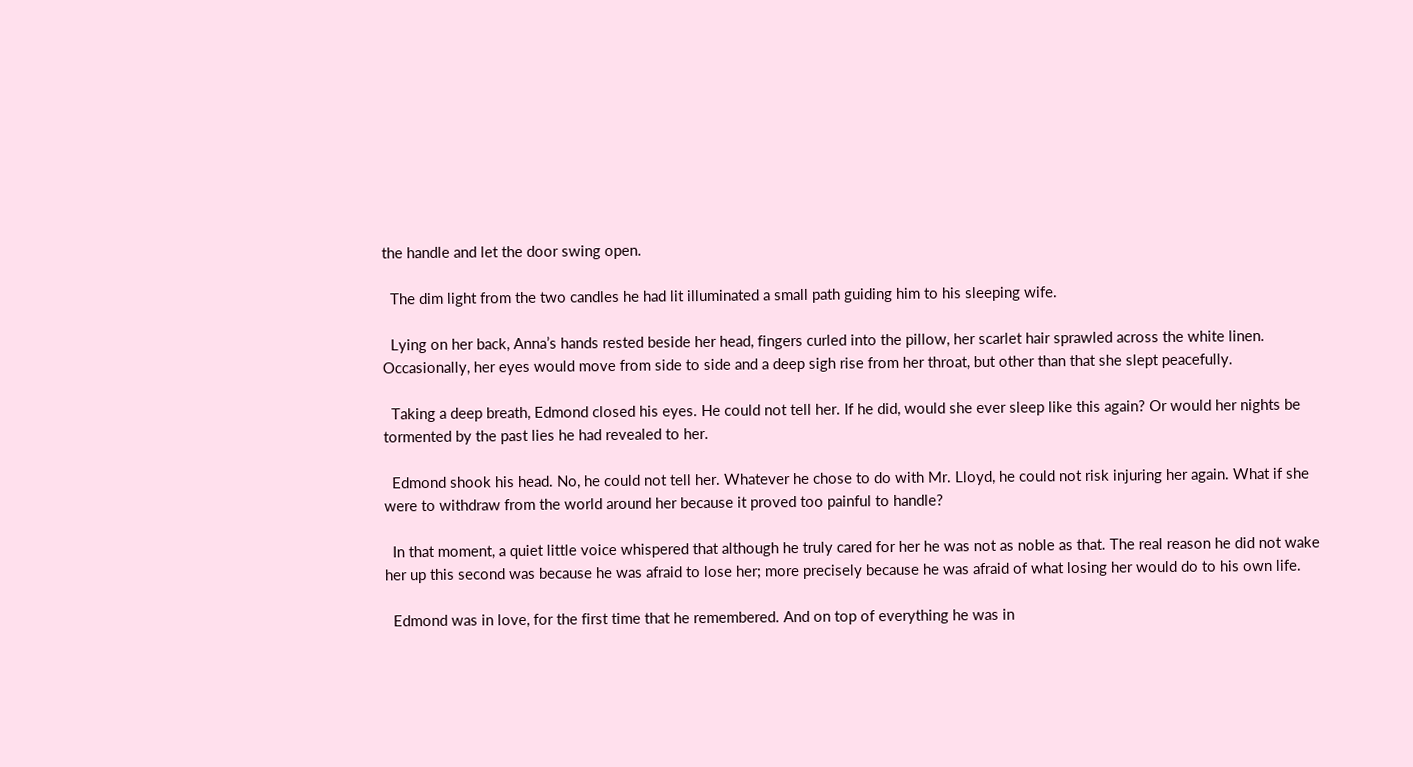the handle and let the door swing open.

  The dim light from the two candles he had lit illuminated a small path guiding him to his sleeping wife.

  Lying on her back, Anna’s hands rested beside her head, fingers curled into the pillow, her scarlet hair sprawled across the white linen. Occasionally, her eyes would move from side to side and a deep sigh rise from her throat, but other than that she slept peacefully.

  Taking a deep breath, Edmond closed his eyes. He could not tell her. If he did, would she ever sleep like this again? Or would her nights be tormented by the past lies he had revealed to her.

  Edmond shook his head. No, he could not tell her. Whatever he chose to do with Mr. Lloyd, he could not risk injuring her again. What if she were to withdraw from the world around her because it proved too painful to handle?

  In that moment, a quiet little voice whispered that although he truly cared for her he was not as noble as that. The real reason he did not wake her up this second was because he was afraid to lose her; more precisely because he was afraid of what losing her would do to his own life.

  Edmond was in love, for the first time that he remembered. And on top of everything he was in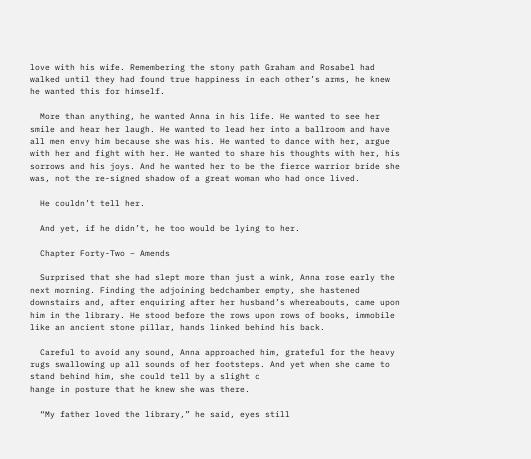love with his wife. Remembering the stony path Graham and Rosabel had walked until they had found true happiness in each other’s arms, he knew he wanted this for himself.

  More than anything, he wanted Anna in his life. He wanted to see her smile and hear her laugh. He wanted to lead her into a ballroom and have all men envy him because she was his. He wanted to dance with her, argue with her and fight with her. He wanted to share his thoughts with her, his sorrows and his joys. And he wanted her to be the fierce warrior bride she was, not the re-signed shadow of a great woman who had once lived.

  He couldn’t tell her.

  And yet, if he didn’t, he too would be lying to her.

  Chapter Forty-Two − Amends

  Surprised that she had slept more than just a wink, Anna rose early the next morning. Finding the adjoining bedchamber empty, she hastened downstairs and, after enquiring after her husband’s whereabouts, came upon him in the library. He stood before the rows upon rows of books, immobile like an ancient stone pillar, hands linked behind his back.

  Careful to avoid any sound, Anna approached him, grateful for the heavy rugs swallowing up all sounds of her footsteps. And yet when she came to stand behind him, she could tell by a slight c
hange in posture that he knew she was there.

  “My father loved the library,” he said, eyes still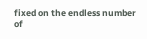fixed on the endless number of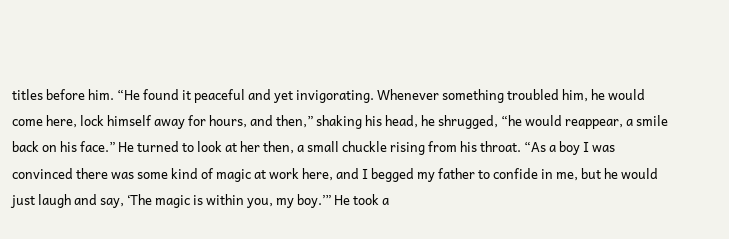titles before him. “He found it peaceful and yet invigorating. Whenever something troubled him, he would come here, lock himself away for hours, and then,” shaking his head, he shrugged, “he would reappear, a smile back on his face.” He turned to look at her then, a small chuckle rising from his throat. “As a boy I was convinced there was some kind of magic at work here, and I begged my father to confide in me, but he would just laugh and say, ‘The magic is within you, my boy.’” He took a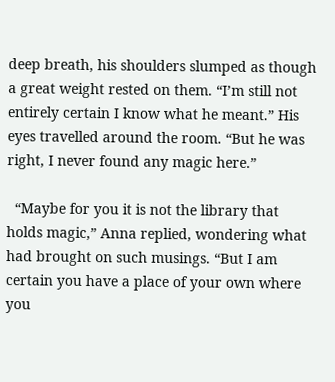deep breath, his shoulders slumped as though a great weight rested on them. “I’m still not entirely certain I know what he meant.” His eyes travelled around the room. “But he was right, I never found any magic here.”

  “Maybe for you it is not the library that holds magic,” Anna replied, wondering what had brought on such musings. “But I am certain you have a place of your own where you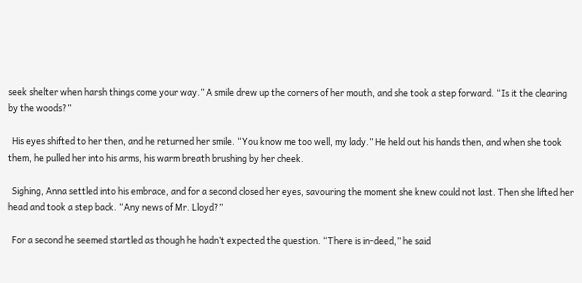seek shelter when harsh things come your way.” A smile drew up the corners of her mouth, and she took a step forward. “Is it the clearing by the woods?”

  His eyes shifted to her then, and he returned her smile. “You know me too well, my lady.” He held out his hands then, and when she took them, he pulled her into his arms, his warm breath brushing by her cheek.

  Sighing, Anna settled into his embrace, and for a second closed her eyes, savouring the moment she knew could not last. Then she lifted her head and took a step back. “Any news of Mr. Lloyd?”

  For a second he seemed startled as though he hadn’t expected the question. “There is in-deed,” he said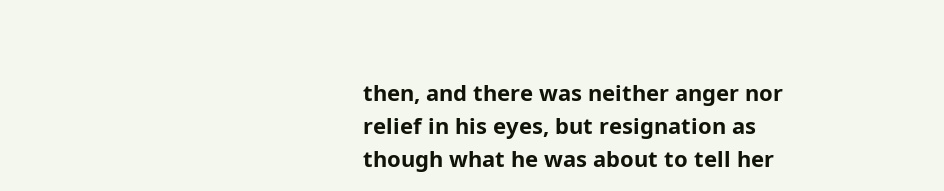then, and there was neither anger nor relief in his eyes, but resignation as though what he was about to tell her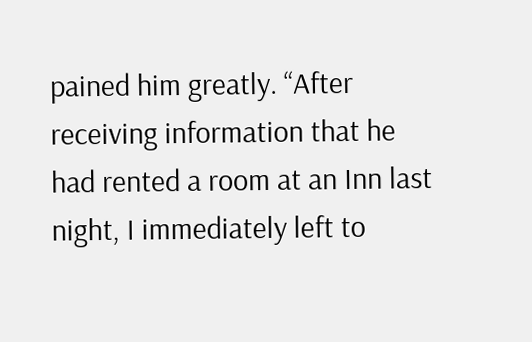pained him greatly. “After receiving information that he had rented a room at an Inn last night, I immediately left to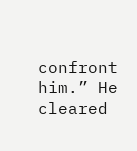confront him.” He cleared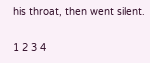his throat, then went silent.

1 2 3 4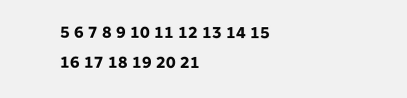5 6 7 8 9 10 11 12 13 14 15 16 17 18 19 20 21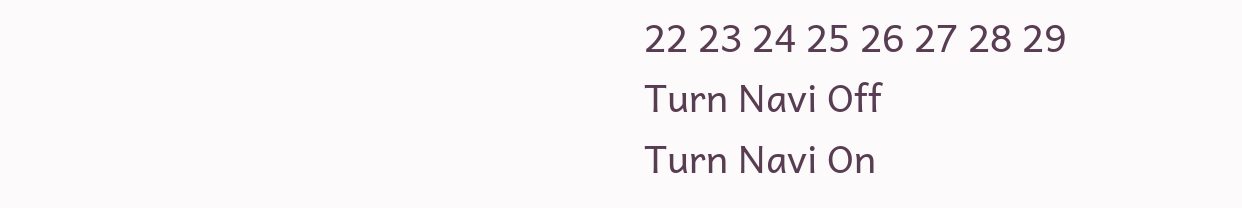22 23 24 25 26 27 28 29
Turn Navi Off
Turn Navi On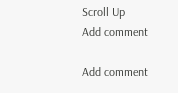Scroll Up
Add comment

Add comment